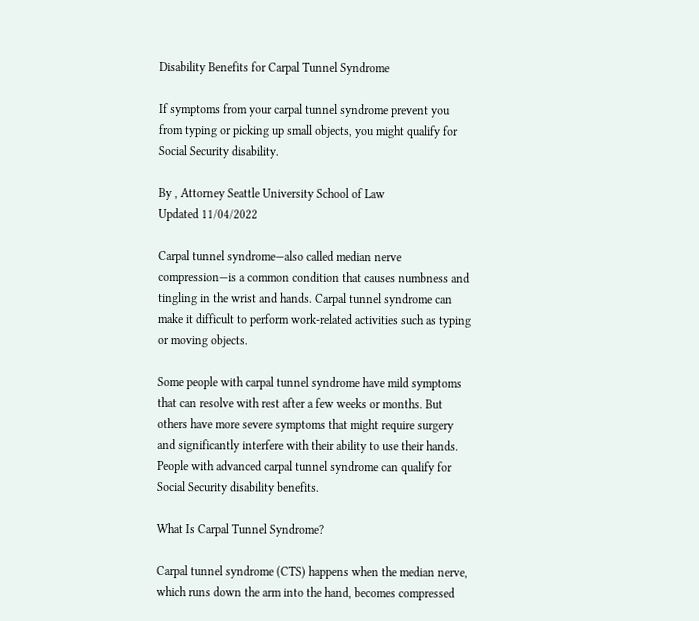Disability Benefits for Carpal Tunnel Syndrome

If symptoms from your carpal tunnel syndrome prevent you from typing or picking up small objects, you might qualify for Social Security disability.

By , Attorney Seattle University School of Law
Updated 11/04/2022

Carpal tunnel syndrome—also called median nerve compression—is a common condition that causes numbness and tingling in the wrist and hands. Carpal tunnel syndrome can make it difficult to perform work-related activities such as typing or moving objects.

Some people with carpal tunnel syndrome have mild symptoms that can resolve with rest after a few weeks or months. But others have more severe symptoms that might require surgery and significantly interfere with their ability to use their hands. People with advanced carpal tunnel syndrome can qualify for Social Security disability benefits.

What Is Carpal Tunnel Syndrome?

Carpal tunnel syndrome (CTS) happens when the median nerve, which runs down the arm into the hand, becomes compressed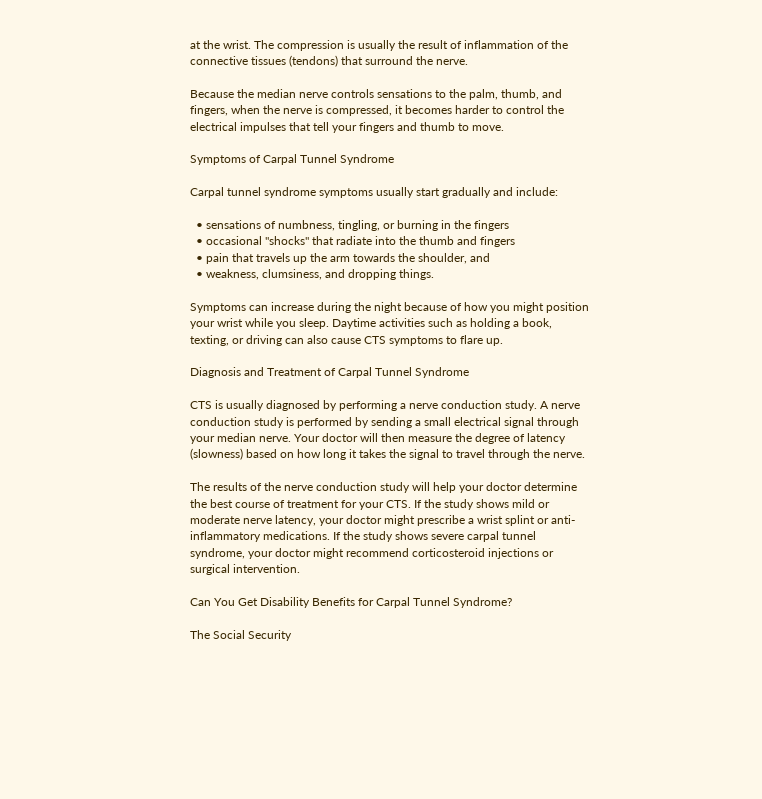at the wrist. The compression is usually the result of inflammation of the connective tissues (tendons) that surround the nerve.

Because the median nerve controls sensations to the palm, thumb, and fingers, when the nerve is compressed, it becomes harder to control the electrical impulses that tell your fingers and thumb to move.

Symptoms of Carpal Tunnel Syndrome

Carpal tunnel syndrome symptoms usually start gradually and include:

  • sensations of numbness, tingling, or burning in the fingers
  • occasional "shocks" that radiate into the thumb and fingers
  • pain that travels up the arm towards the shoulder, and
  • weakness, clumsiness, and dropping things.

Symptoms can increase during the night because of how you might position your wrist while you sleep. Daytime activities such as holding a book, texting, or driving can also cause CTS symptoms to flare up.

Diagnosis and Treatment of Carpal Tunnel Syndrome

CTS is usually diagnosed by performing a nerve conduction study. A nerve conduction study is performed by sending a small electrical signal through your median nerve. Your doctor will then measure the degree of latency (slowness) based on how long it takes the signal to travel through the nerve.

The results of the nerve conduction study will help your doctor determine the best course of treatment for your CTS. If the study shows mild or moderate nerve latency, your doctor might prescribe a wrist splint or anti-inflammatory medications. If the study shows severe carpal tunnel syndrome, your doctor might recommend corticosteroid injections or surgical intervention.

Can You Get Disability Benefits for Carpal Tunnel Syndrome?

The Social Security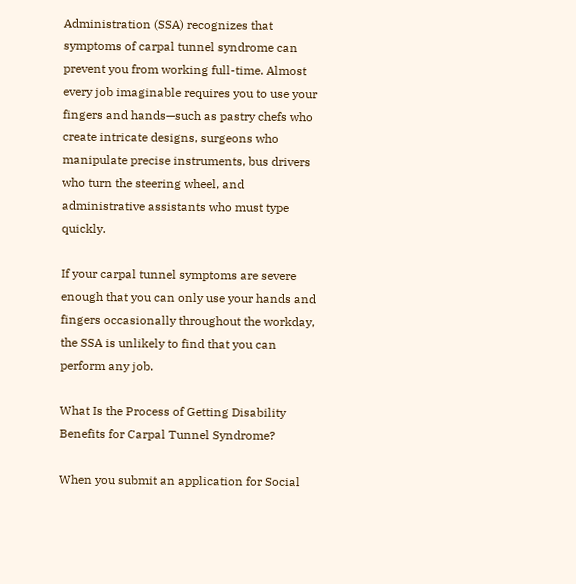Administration (SSA) recognizes that symptoms of carpal tunnel syndrome can prevent you from working full-time. Almost every job imaginable requires you to use your fingers and hands—such as pastry chefs who create intricate designs, surgeons who manipulate precise instruments, bus drivers who turn the steering wheel, and administrative assistants who must type quickly.

If your carpal tunnel symptoms are severe enough that you can only use your hands and fingers occasionally throughout the workday, the SSA is unlikely to find that you can perform any job.

What Is the Process of Getting Disability Benefits for Carpal Tunnel Syndrome?

When you submit an application for Social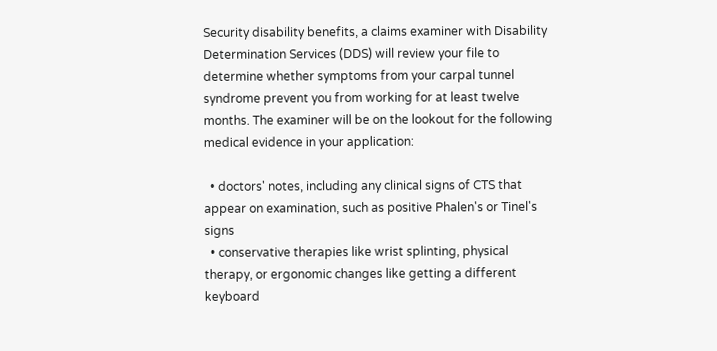Security disability benefits, a claims examiner with Disability Determination Services (DDS) will review your file to determine whether symptoms from your carpal tunnel syndrome prevent you from working for at least twelve months. The examiner will be on the lookout for the following medical evidence in your application:

  • doctors' notes, including any clinical signs of CTS that appear on examination, such as positive Phalen's or Tinel's signs
  • conservative therapies like wrist splinting, physical therapy, or ergonomic changes like getting a different keyboard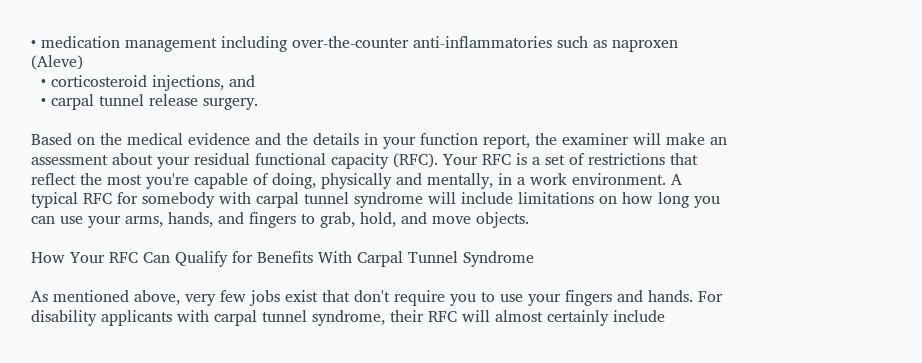• medication management including over-the-counter anti-inflammatories such as naproxen (Aleve)
  • corticosteroid injections, and
  • carpal tunnel release surgery.

Based on the medical evidence and the details in your function report, the examiner will make an assessment about your residual functional capacity (RFC). Your RFC is a set of restrictions that reflect the most you're capable of doing, physically and mentally, in a work environment. A typical RFC for somebody with carpal tunnel syndrome will include limitations on how long you can use your arms, hands, and fingers to grab, hold, and move objects.

How Your RFC Can Qualify for Benefits With Carpal Tunnel Syndrome

As mentioned above, very few jobs exist that don't require you to use your fingers and hands. For disability applicants with carpal tunnel syndrome, their RFC will almost certainly include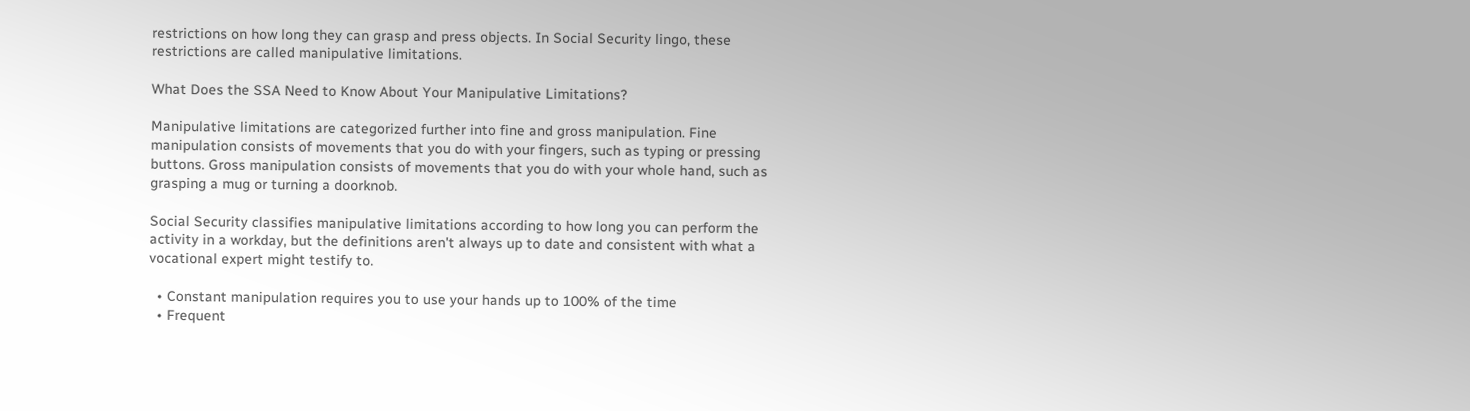restrictions on how long they can grasp and press objects. In Social Security lingo, these restrictions are called manipulative limitations.

What Does the SSA Need to Know About Your Manipulative Limitations?

Manipulative limitations are categorized further into fine and gross manipulation. Fine manipulation consists of movements that you do with your fingers, such as typing or pressing buttons. Gross manipulation consists of movements that you do with your whole hand, such as grasping a mug or turning a doorknob.

Social Security classifies manipulative limitations according to how long you can perform the activity in a workday, but the definitions aren't always up to date and consistent with what a vocational expert might testify to.

  • Constant manipulation requires you to use your hands up to 100% of the time
  • Frequent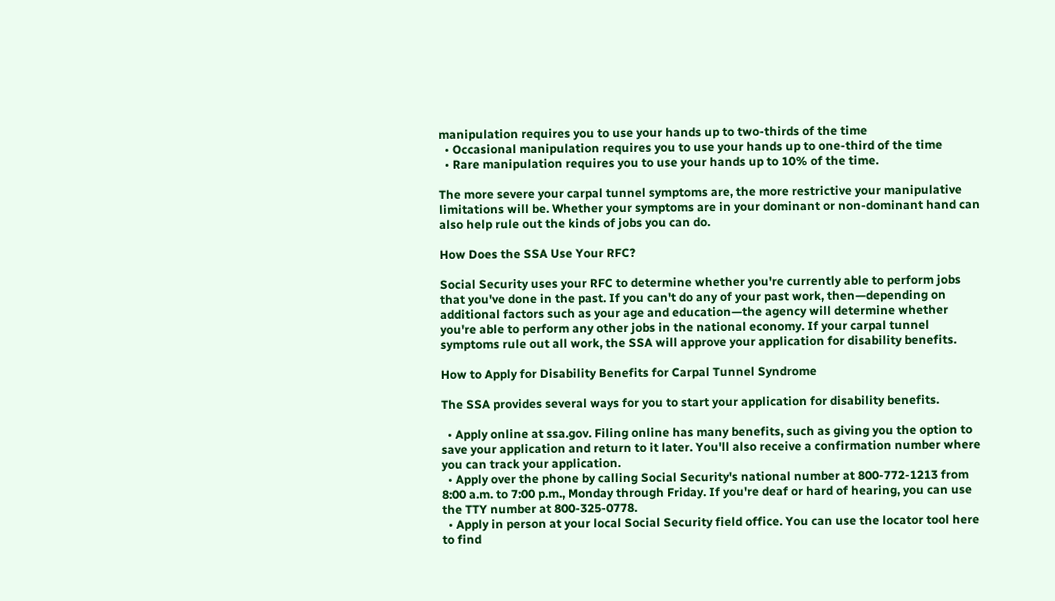manipulation requires you to use your hands up to two-thirds of the time
  • Occasional manipulation requires you to use your hands up to one-third of the time
  • Rare manipulation requires you to use your hands up to 10% of the time.

The more severe your carpal tunnel symptoms are, the more restrictive your manipulative limitations will be. Whether your symptoms are in your dominant or non-dominant hand can also help rule out the kinds of jobs you can do.

How Does the SSA Use Your RFC?

Social Security uses your RFC to determine whether you're currently able to perform jobs that you've done in the past. If you can't do any of your past work, then—depending on additional factors such as your age and education—the agency will determine whether you're able to perform any other jobs in the national economy. If your carpal tunnel symptoms rule out all work, the SSA will approve your application for disability benefits.

How to Apply for Disability Benefits for Carpal Tunnel Syndrome

The SSA provides several ways for you to start your application for disability benefits.

  • Apply online at ssa.gov. Filing online has many benefits, such as giving you the option to save your application and return to it later. You'll also receive a confirmation number where you can track your application.
  • Apply over the phone by calling Social Security's national number at 800-772-1213 from 8:00 a.m. to 7:00 p.m., Monday through Friday. If you're deaf or hard of hearing, you can use the TTY number at 800-325-0778.
  • Apply in person at your local Social Security field office. You can use the locator tool here to find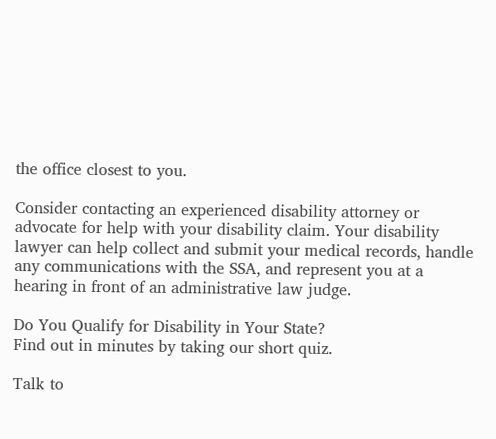the office closest to you.

Consider contacting an experienced disability attorney or advocate for help with your disability claim. Your disability lawyer can help collect and submit your medical records, handle any communications with the SSA, and represent you at a hearing in front of an administrative law judge.

Do You Qualify for Disability in Your State?
Find out in minutes by taking our short quiz.

Talk to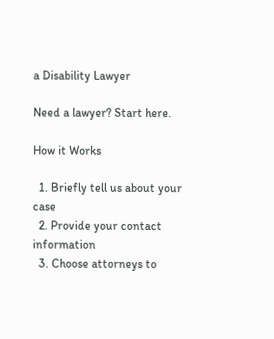a Disability Lawyer

Need a lawyer? Start here.

How it Works

  1. Briefly tell us about your case
  2. Provide your contact information
  3. Choose attorneys to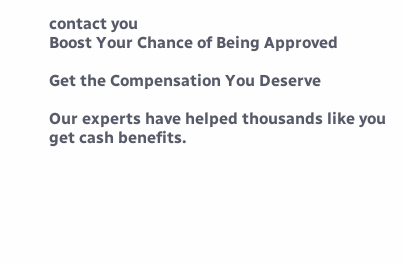contact you
Boost Your Chance of Being Approved

Get the Compensation You Deserve

Our experts have helped thousands like you get cash benefits.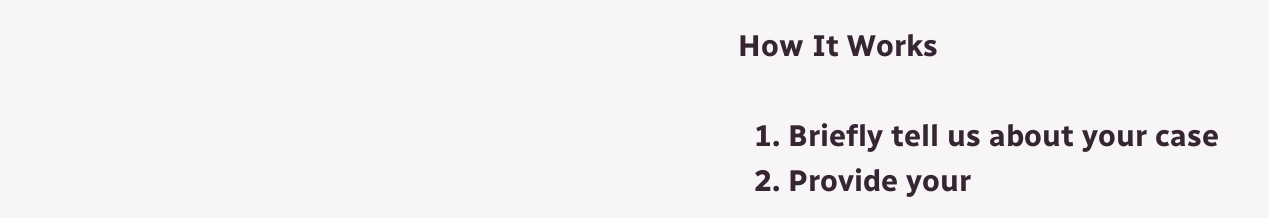How It Works

  1. Briefly tell us about your case
  2. Provide your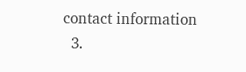contact information
  3.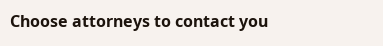Choose attorneys to contact you